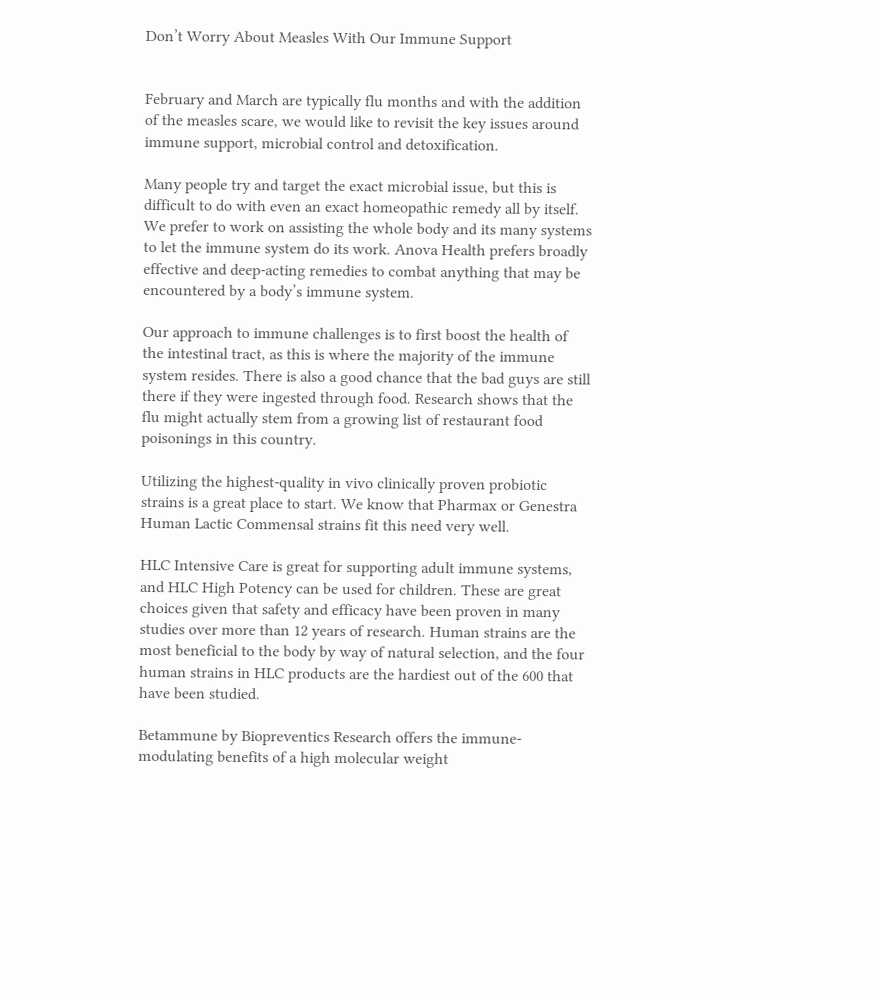Don’t Worry About Measles With Our Immune Support


February and March are typically flu months and with the addition of the measles scare, we would like to revisit the key issues around immune support, microbial control and detoxification.

Many people try and target the exact microbial issue, but this is difficult to do with even an exact homeopathic remedy all by itself. We prefer to work on assisting the whole body and its many systems to let the immune system do its work. Anova Health prefers broadly effective and deep-acting remedies to combat anything that may be encountered by a body’s immune system.

Our approach to immune challenges is to first boost the health of the intestinal tract, as this is where the majority of the immune system resides. There is also a good chance that the bad guys are still there if they were ingested through food. Research shows that the flu might actually stem from a growing list of restaurant food poisonings in this country.

Utilizing the highest-quality in vivo clinically proven probiotic strains is a great place to start. We know that Pharmax or Genestra Human Lactic Commensal strains fit this need very well.

HLC Intensive Care is great for supporting adult immune systems, and HLC High Potency can be used for children. These are great choices given that safety and efficacy have been proven in many studies over more than 12 years of research. Human strains are the most beneficial to the body by way of natural selection, and the four human strains in HLC products are the hardiest out of the 600 that have been studied.

Betammune by Biopreventics Research offers the immune-modulating benefits of a high molecular weight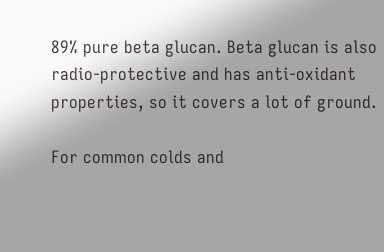89% pure beta glucan. Beta glucan is also radio-protective and has anti-oxidant properties, so it covers a lot of ground.

For common colds and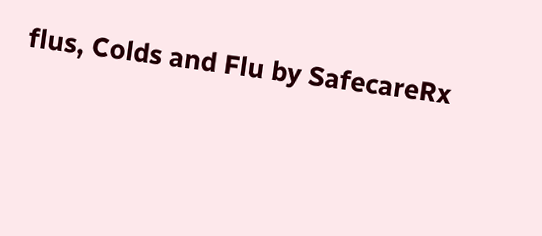flus, Colds and Flu by SafecareRx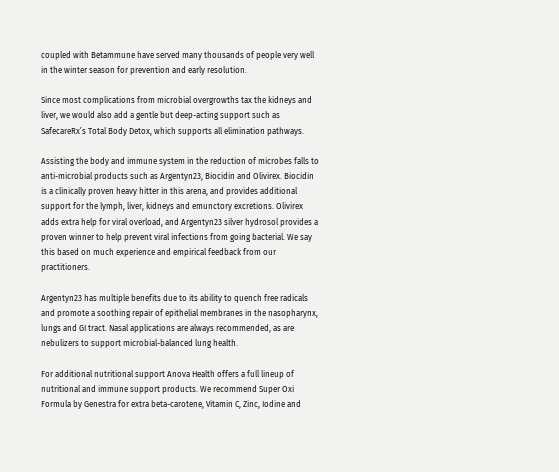coupled with Betammune have served many thousands of people very well in the winter season for prevention and early resolution.

Since most complications from microbial overgrowths tax the kidneys and liver, we would also add a gentle but deep-acting support such as SafecareRx’s Total Body Detox, which supports all elimination pathways.

Assisting the body and immune system in the reduction of microbes falls to anti-microbial products such as Argentyn23, Biocidin and Olivirex. Biocidin is a clinically proven heavy hitter in this arena, and provides additional support for the lymph, liver, kidneys and emunctory excretions. Olivirex adds extra help for viral overload, and Argentyn23 silver hydrosol provides a proven winner to help prevent viral infections from going bacterial. We say this based on much experience and empirical feedback from our practitioners.

Argentyn23 has multiple benefits due to its ability to quench free radicals and promote a soothing repair of epithelial membranes in the nasopharynx, lungs and GI tract. Nasal applications are always recommended, as are nebulizers to support microbial-balanced lung health.

For additional nutritional support Anova Health offers a full lineup of nutritional and immune support products. We recommend Super Oxi Formula by Genestra for extra beta-carotene, Vitamin C, Zinc, Iodine and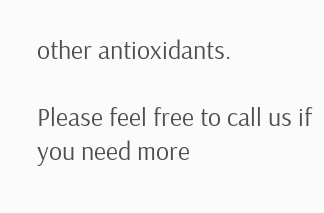other antioxidants.

Please feel free to call us if you need more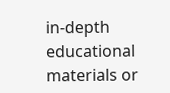in-depth educational materials or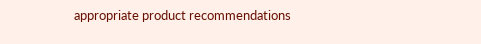appropriate product recommendations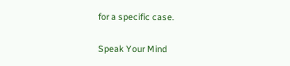for a specific case.

Speak Your Mind